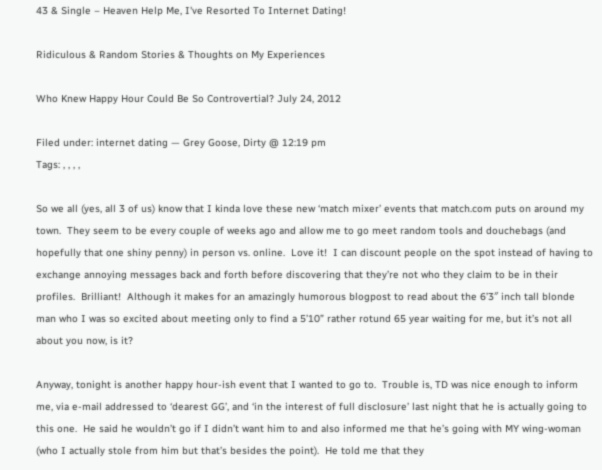43 & Single – Heaven Help Me, I've Resorted To Internet Dating!

Ridiculous & Random Stories & Thoughts on My Experiences

Who Knew Happy Hour Could Be So Controvertial? July 24, 2012

Filed under: internet dating — Grey Goose, Dirty @ 12:19 pm
Tags: , , , ,

So we all (yes, all 3 of us) know that I kinda love these new ‘match mixer’ events that match.com puts on around my town.  They seem to be every couple of weeks ago and allow me to go meet random tools and douchebags (and hopefully that one shiny penny) in person vs. online.  Love it!  I can discount people on the spot instead of having to exchange annoying messages back and forth before discovering that they’re not who they claim to be in their profiles.  Brilliant!  Although it makes for an amazingly humorous blogpost to read about the 6’3″ inch tall blonde man who I was so excited about meeting only to find a 5’10” rather rotund 65 year waiting for me, but it’s not all about you now, is it?

Anyway, tonight is another happy hour-ish event that I wanted to go to.  Trouble is, TD was nice enough to inform me, via e-mail addressed to ‘dearest GG’, and ‘in the interest of full disclosure’ last night that he is actually going to this one.  He said he wouldn’t go if I didn’t want him to and also informed me that he’s going with MY wing-woman (who I actually stole from him but that’s besides the point).  He told me that they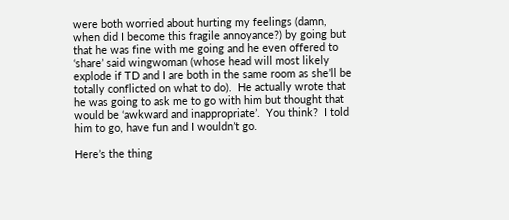were both worried about hurting my feelings (damn, when did I become this fragile annoyance?) by going but that he was fine with me going and he even offered to ‘share’ said wingwoman (whose head will most likely explode if TD and I are both in the same room as she’ll be totally conflicted on what to do).  He actually wrote that he was going to ask me to go with him but thought that would be ‘awkward and inappropriate’.  You think?  I told him to go, have fun and I wouldn’t go.

Here’s the thing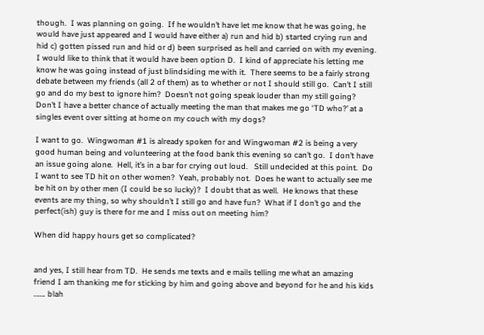though.  I was planning on going.  If he wouldn’t have let me know that he was going, he would have just appeared and I would have either a) run and hid b) started crying run and hid c) gotten pissed run and hid or d) been surprised as hell and carried on with my evening.  I would like to think that it would have been option D.  I kind of appreciate his letting me know he was going instead of just blindsiding me with it.  There seems to be a fairly strong debate between my friends (all 2 of them) as to whether or not I should still go.  Can’t I still go and do my best to ignore him?  Doesn’t not going speak louder than my still going?  Don’t I have a better chance of actually meeting the man that makes me go ‘TD who?’ at a singles event over sitting at home on my couch with my dogs?

I want to go.  Wingwoman #1 is already spoken for and Wingwoman #2 is being a very good human being and volunteering at the food bank this evening so can’t go.  I don’t have an issue going alone.  Hell, it’s in a bar for crying out loud.   Still undecided at this point.  Do I want to see TD hit on other women?  Yeah, probably not.  Does he want to actually see me be hit on by other men (I could be so lucky)?  I doubt that as well.  He knows that these events are my thing, so why shouldn’t I still go and have fun?  What if I don’t go and the perfect(ish) guy is there for me and I miss out on meeting him?

When did happy hours get so complicated?


and yes, I still hear from TD.  He sends me texts and e mails telling me what an amazing friend I am thanking me for sticking by him and going above and beyond for he and his kids ……. blah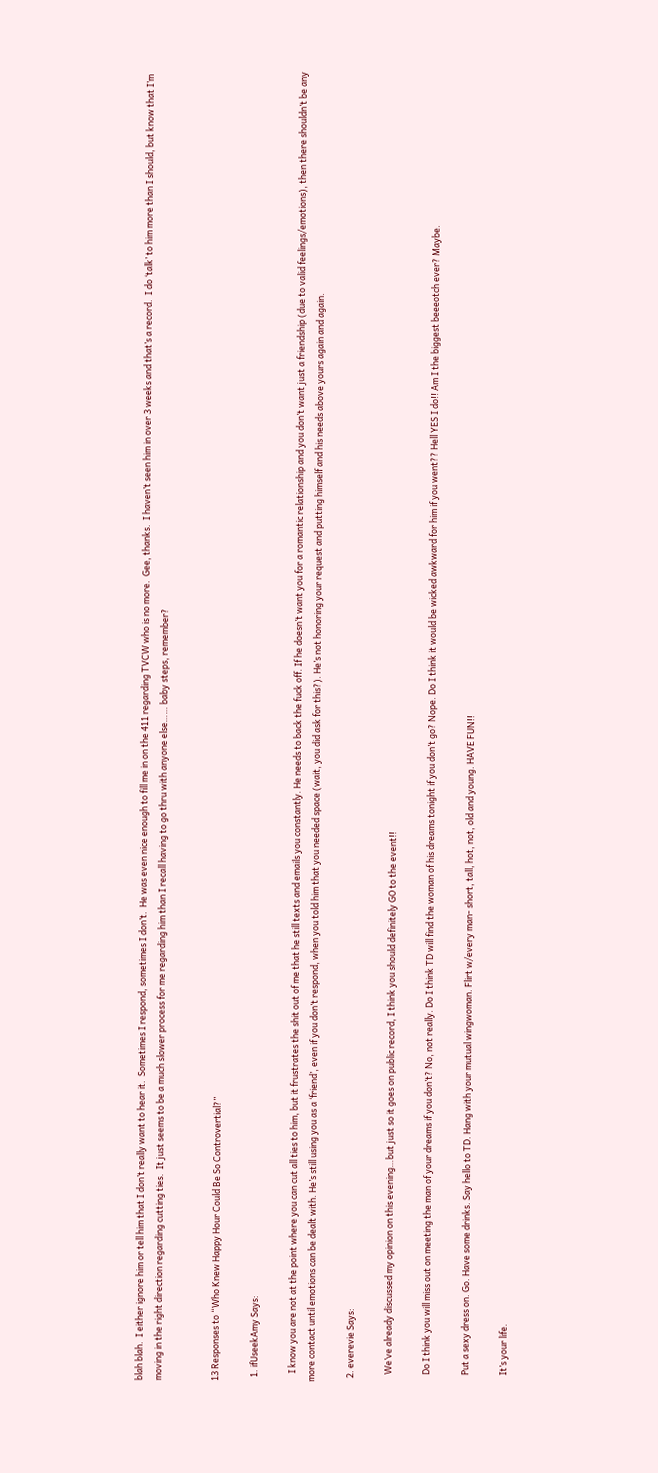blah blah.  I either ignore him or tell him that I don’t really want to hear it.  Sometimes I respond, sometimes I don’t.  He was even nice enough to fill me in on the 411 regarding TVCW who is no more.  Gee, thanks.  I haven’t seen him in over 3 weeks and that’s a record.  I do ‘talk’ to him more than I should, but know that I’m moving in the right direction regarding cutting ties.  It just seems to be a much slower process for me regarding him than I recall having to go thru with anyone else…… baby steps, remember?


13 Responses to “Who Knew Happy Hour Could Be So Controvertial?”

  1. ifUseekAmy Says:

    I know you are not at the point where you can cut all ties to him, but it frustrates the shit out of me that he still texts and emails you constantly. He needs to back the fuck off. If he doesn’t want you for a romantic relationship and you don’t want just a friendship (due to valid feelings/emotions), then there shouldn’t be any more contact until emotions can be dealt with. He’s still using you as a ‘friend’, even if you don’t respond, when you told him that you needed space (wait, you did ask for this?). He’s not honoring your request and putting himself and his needs above yours again and again.

  2. everevie Says:

    We’ve already discussed my opinion on this evening…but just so it goes on public record, I think you should definitely GO to the event!!

    Do I think you will miss out on meeting the man of your dreams if you don’t? No, not really. Do I think TD will find the woman of his dreams tonight if you don’t go? Nope. Do I think it would be wicked awkward for him if you went?? Hell YES I do!! Am I the biggest beeeotch ever? Maybe.

    Put a sexy dress on. Go. Have some drinks. Say hello to TD. Hang with your mutual wingwoman. Flirt w/every man- short, tall, hot, not, old and young. HAVE FUN!!

    It’s your life.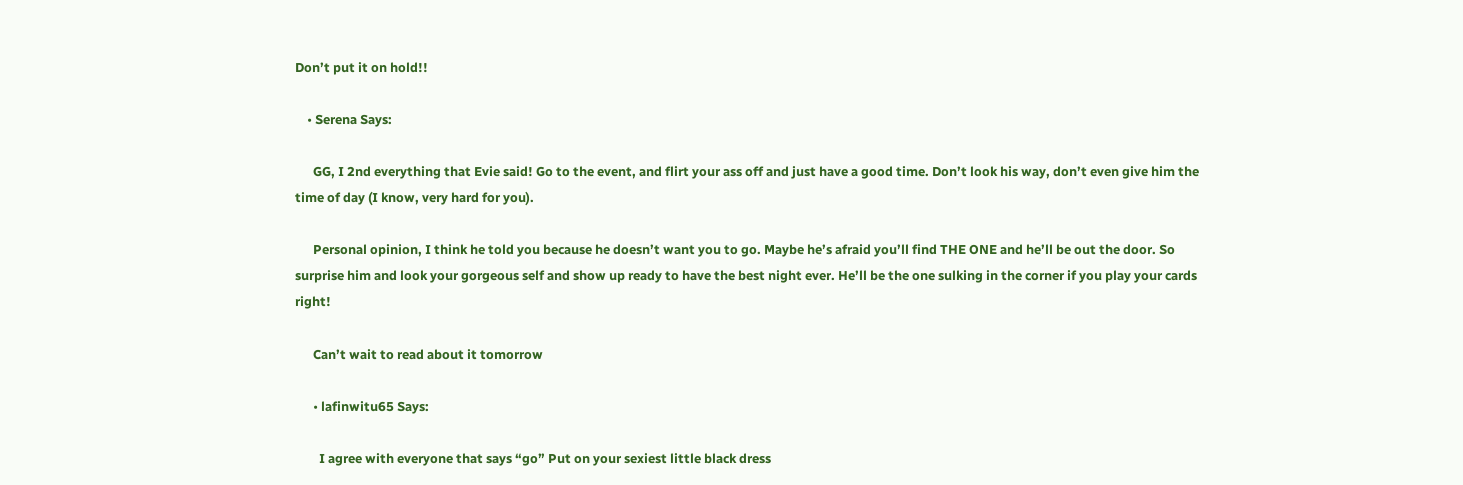Don’t put it on hold!!

    • Serena Says:

      GG, I 2nd everything that Evie said! Go to the event, and flirt your ass off and just have a good time. Don’t look his way, don’t even give him the time of day (I know, very hard for you).

      Personal opinion, I think he told you because he doesn’t want you to go. Maybe he’s afraid you’ll find THE ONE and he’ll be out the door. So surprise him and look your gorgeous self and show up ready to have the best night ever. He’ll be the one sulking in the corner if you play your cards right!

      Can’t wait to read about it tomorrow

      • lafinwitu65 Says:

        I agree with everyone that says “go” Put on your sexiest little black dress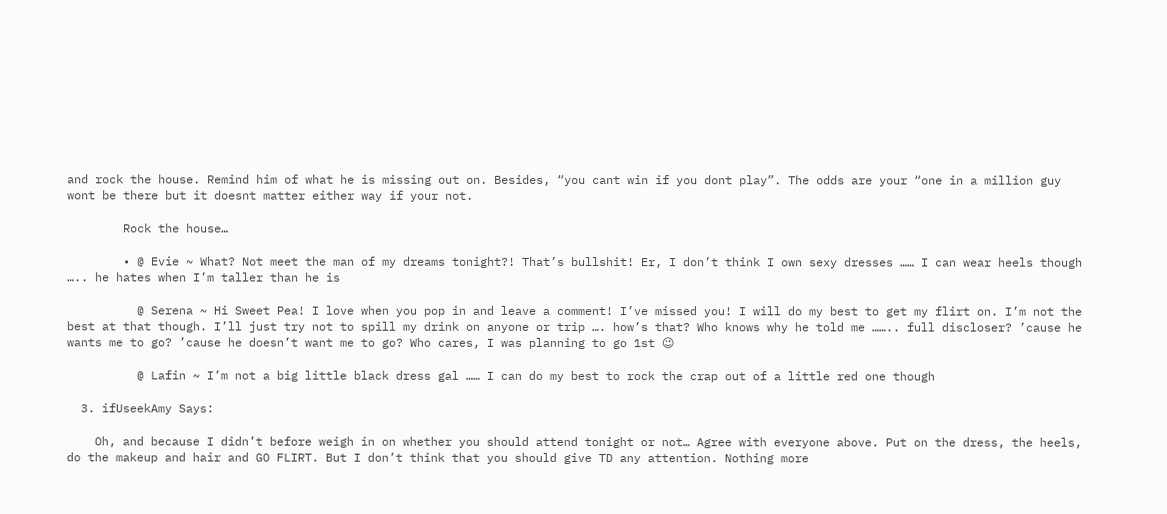and rock the house. Remind him of what he is missing out on. Besides, “you cant win if you dont play”. The odds are your “one in a million guy wont be there but it doesnt matter either way if your not.

        Rock the house…

        • @ Evie ~ What? Not meet the man of my dreams tonight?! That’s bullshit! Er, I don’t think I own sexy dresses …… I can wear heels though ….. he hates when I’m taller than he is

          @ Serena ~ Hi Sweet Pea! I love when you pop in and leave a comment! I’ve missed you! I will do my best to get my flirt on. I’m not the best at that though. I’ll just try not to spill my drink on anyone or trip …. how’s that? Who knows why he told me …….. full discloser? ’cause he wants me to go? ’cause he doesn’t want me to go? Who cares, I was planning to go 1st 😉

          @ Lafin ~ I’m not a big little black dress gal …… I can do my best to rock the crap out of a little red one though

  3. ifUseekAmy Says:

    Oh, and because I didn’t before weigh in on whether you should attend tonight or not… Agree with everyone above. Put on the dress, the heels, do the makeup and hair and GO FLIRT. But I don’t think that you should give TD any attention. Nothing more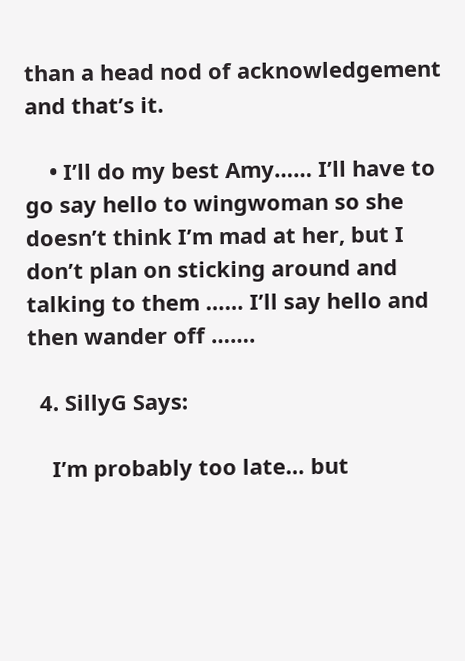than a head nod of acknowledgement and that’s it.

    • I’ll do my best Amy…… I’ll have to go say hello to wingwoman so she doesn’t think I’m mad at her, but I don’t plan on sticking around and talking to them …… I’ll say hello and then wander off …….

  4. SillyG Says:

    I’m probably too late… but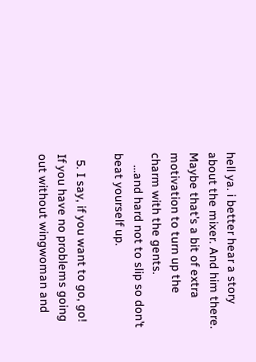hell ya. i better hear a story about the mixer. And him there. Maybe that’s a bit of extra motivation to turn up the charm with the gents.
    …and hard not to slip so don’t beat yourself up.

  5. I say, if you want to go, go! If you have no problems going out without wingwoman and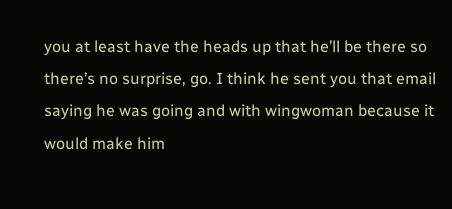you at least have the heads up that he’ll be there so there’s no surprise, go. I think he sent you that email saying he was going and with wingwoman because it would make him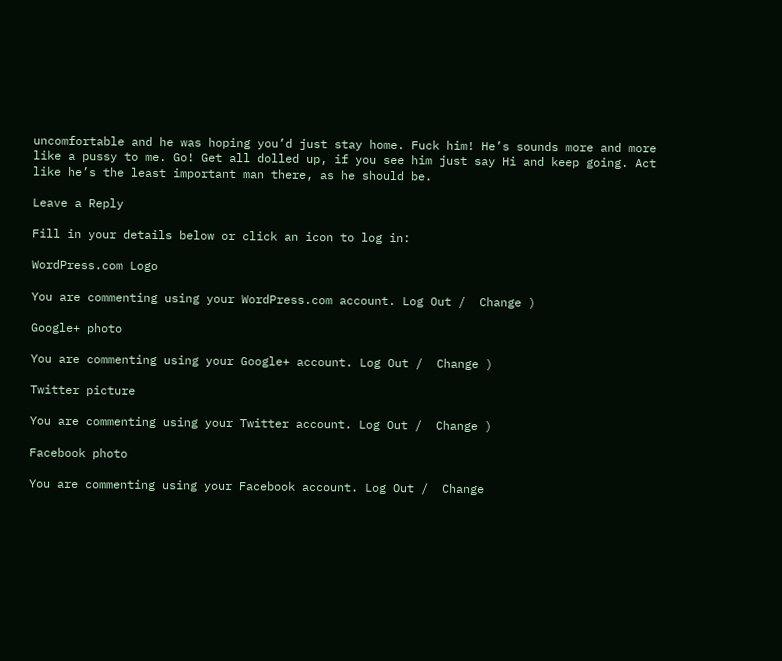uncomfortable and he was hoping you’d just stay home. Fuck him! He’s sounds more and more like a pussy to me. Go! Get all dolled up, if you see him just say Hi and keep going. Act like he’s the least important man there, as he should be.

Leave a Reply

Fill in your details below or click an icon to log in:

WordPress.com Logo

You are commenting using your WordPress.com account. Log Out /  Change )

Google+ photo

You are commenting using your Google+ account. Log Out /  Change )

Twitter picture

You are commenting using your Twitter account. Log Out /  Change )

Facebook photo

You are commenting using your Facebook account. Log Out /  Change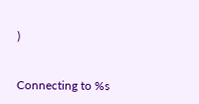)


Connecting to %s